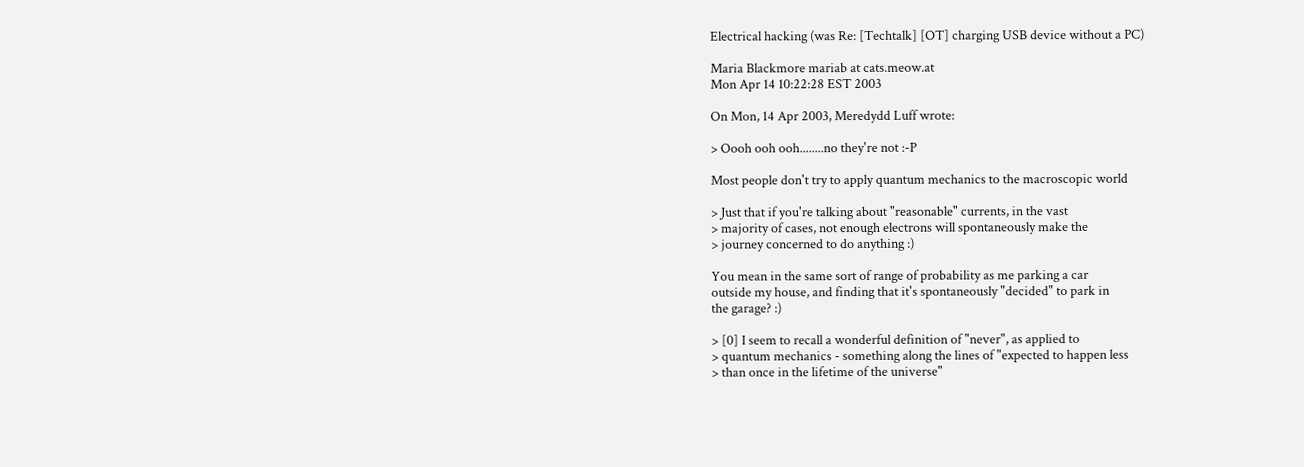Electrical hacking (was Re: [Techtalk] [OT] charging USB device without a PC)

Maria Blackmore mariab at cats.meow.at
Mon Apr 14 10:22:28 EST 2003

On Mon, 14 Apr 2003, Meredydd Luff wrote:

> Oooh ooh ooh........no they're not :-P

Most people don't try to apply quantum mechanics to the macroscopic world

> Just that if you're talking about "reasonable" currents, in the vast
> majority of cases, not enough electrons will spontaneously make the
> journey concerned to do anything :)

You mean in the same sort of range of probability as me parking a car
outside my house, and finding that it's spontaneously "decided" to park in
the garage? :)

> [0] I seem to recall a wonderful definition of "never", as applied to
> quantum mechanics - something along the lines of "expected to happen less
> than once in the lifetime of the universe"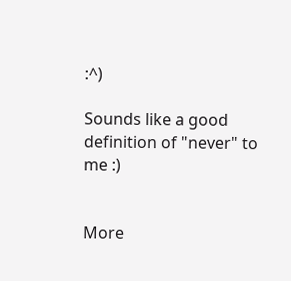:^)

Sounds like a good definition of "never" to me :)


More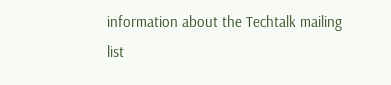information about the Techtalk mailing list